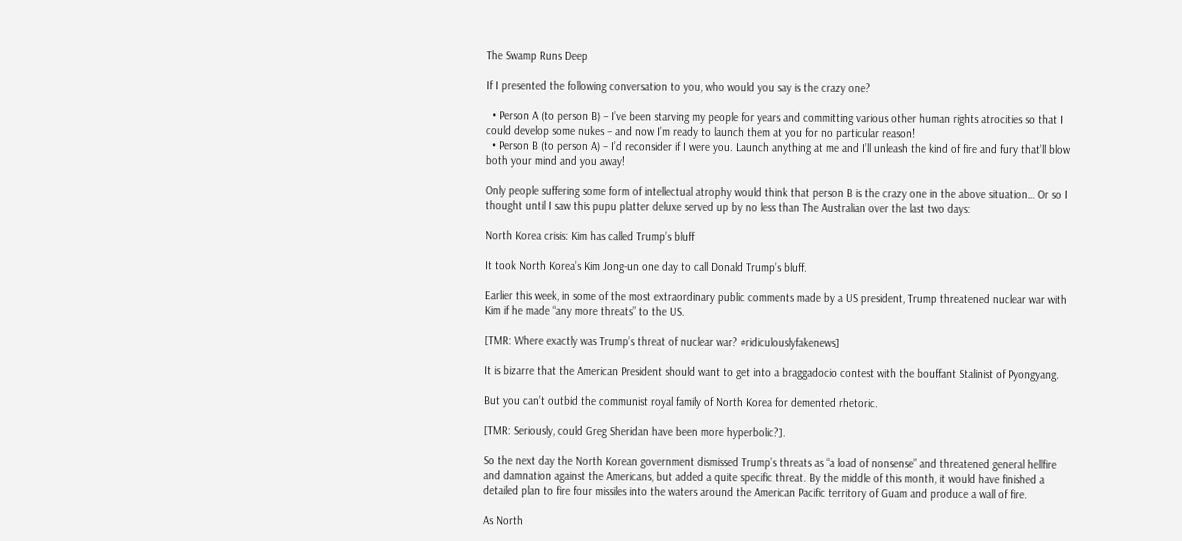The Swamp Runs Deep

If I presented the following conversation to you, who would you say is the crazy one?

  • Person A (to person B) – I’ve been starving my people for years and committing various other human rights atrocities so that I could develop some nukes – and now I’m ready to launch them at you for no particular reason!
  • Person B (to person A) – I’d reconsider if I were you. Launch anything at me and I’ll unleash the kind of fire and fury that’ll blow both your mind and you away!

Only people suffering some form of intellectual atrophy would think that person B is the crazy one in the above situation… Or so I thought until I saw this pupu platter deluxe served up by no less than The Australian over the last two days:

North Korea crisis: Kim has called Trump’s bluff

It took North Korea’s Kim Jong-un one day to call Donald Trump’s bluff.

Earlier this week, in some of the most extraordinary public comments made by a US president, Trump threatened nuclear war with Kim if he made “any more threats” to the US.

[TMR: Where exactly was Trump’s threat of nuclear war? #ridiculouslyfakenews]

It is bizarre that the American President should want to get into a braggadocio contest with the bouffant Stalinist of Pyongyang.

But you can’t outbid the communist royal family of North Korea for demented rhetoric.

[TMR: Seriously, could Greg Sheridan have been more hyperbolic?].

So the next day the North Korean government dismissed Trump’s threats as “a load of nonsense” and threatened general hellfire and damnation against the Americans, but added a quite specific threat. By the middle of this month, it would have finished a detailed plan to fire four missiles into the waters around the American Pacific territory of Guam and produce a wall of fire.

As North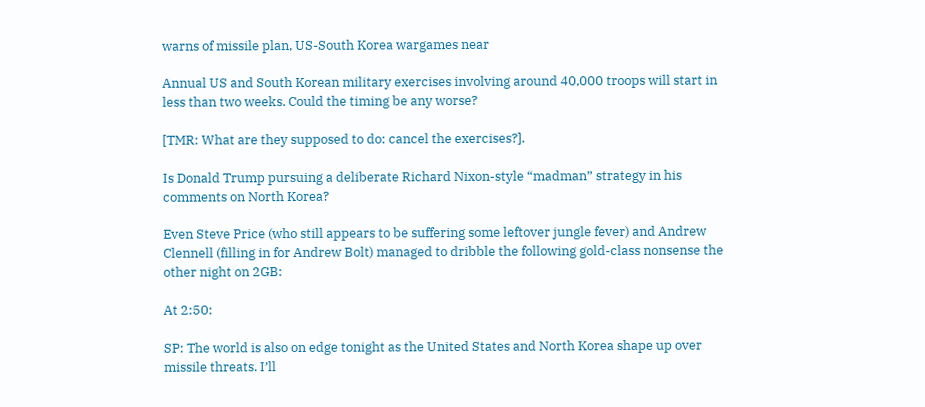warns of missile plan, US-South Korea wargames near

Annual US and South Korean military exercises involving around 40,000 troops will start in less than two weeks. Could the timing be any worse?

[TMR: What are they supposed to do: cancel the exercises?].

Is Donald Trump pursuing a deliberate Richard Nixon-style “madman” strategy in his comments on North Korea?

Even Steve Price (who still appears to be suffering some leftover jungle fever) and Andrew Clennell (filling in for Andrew Bolt) managed to dribble the following gold-class nonsense the other night on 2GB:

At 2:50:

SP: The world is also on edge tonight as the United States and North Korea shape up over missile threats. I’ll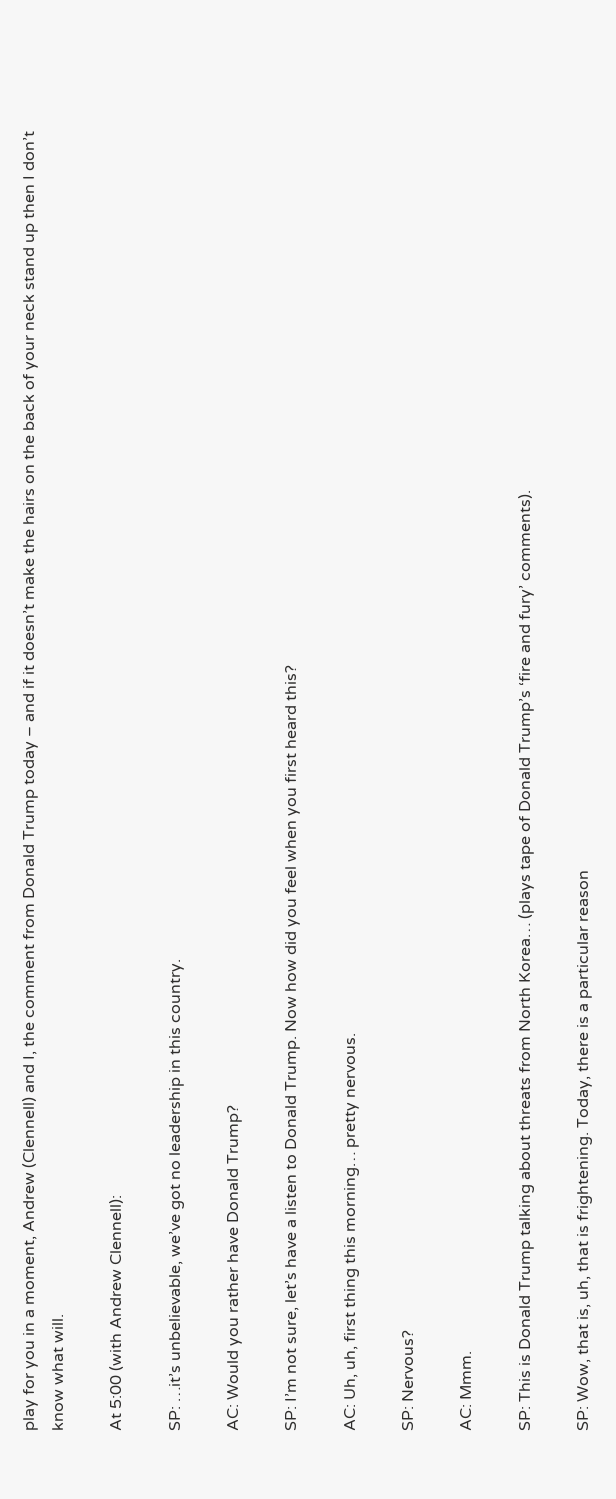play for you in a moment, Andrew (Clennell) and I, the comment from Donald Trump today – and if it doesn’t make the hairs on the back of your neck stand up then I don’t know what will.

At 5:00 (with Andrew Clennell):

SP: …it’s unbelievable, we’ve got no leadership in this country.

AC: Would you rather have Donald Trump?

SP: I’m not sure, let’s have a listen to Donald Trump. Now how did you feel when you first heard this?

AC: Uh, uh, first thing this morning… pretty nervous.

SP: Nervous?

AC: Mmm.

SP: This is Donald Trump talking about threats from North Korea… (plays tape of Donald Trump’s ‘fire and fury’ comments).

SP: Wow, that is, uh, that is frightening. Today, there is a particular reason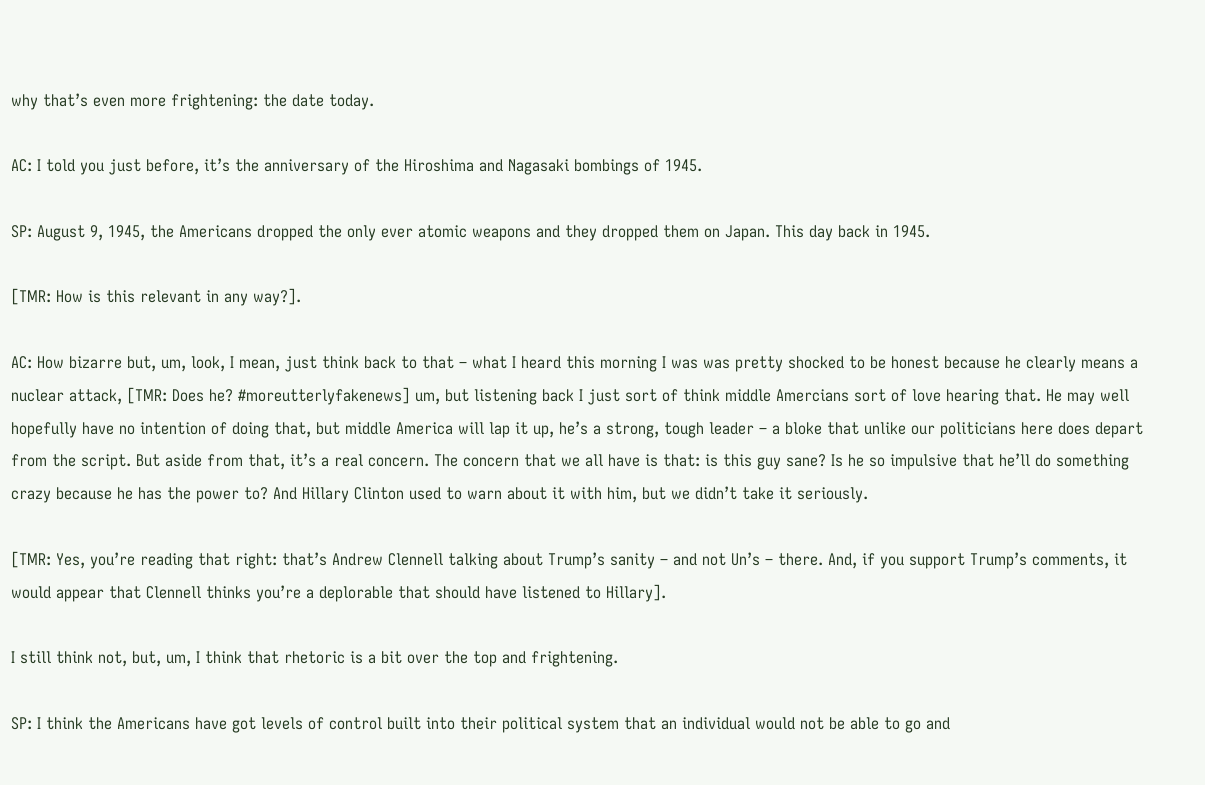why that’s even more frightening: the date today.

AC: I told you just before, it’s the anniversary of the Hiroshima and Nagasaki bombings of 1945.

SP: August 9, 1945, the Americans dropped the only ever atomic weapons and they dropped them on Japan. This day back in 1945.

[TMR: How is this relevant in any way?].

AC: How bizarre but, um, look, I mean, just think back to that – what I heard this morning I was was pretty shocked to be honest because he clearly means a nuclear attack, [TMR: Does he? #moreutterlyfakenews] um, but listening back I just sort of think middle Amercians sort of love hearing that. He may well hopefully have no intention of doing that, but middle America will lap it up, he’s a strong, tough leader – a bloke that unlike our politicians here does depart from the script. But aside from that, it’s a real concern. The concern that we all have is that: is this guy sane? Is he so impulsive that he’ll do something crazy because he has the power to? And Hillary Clinton used to warn about it with him, but we didn’t take it seriously.

[TMR: Yes, you’re reading that right: that’s Andrew Clennell talking about Trump’s sanity – and not Un’s – there. And, if you support Trump’s comments, it would appear that Clennell thinks you’re a deplorable that should have listened to Hillary].

I still think not, but, um, I think that rhetoric is a bit over the top and frightening.

SP: I think the Americans have got levels of control built into their political system that an individual would not be able to go and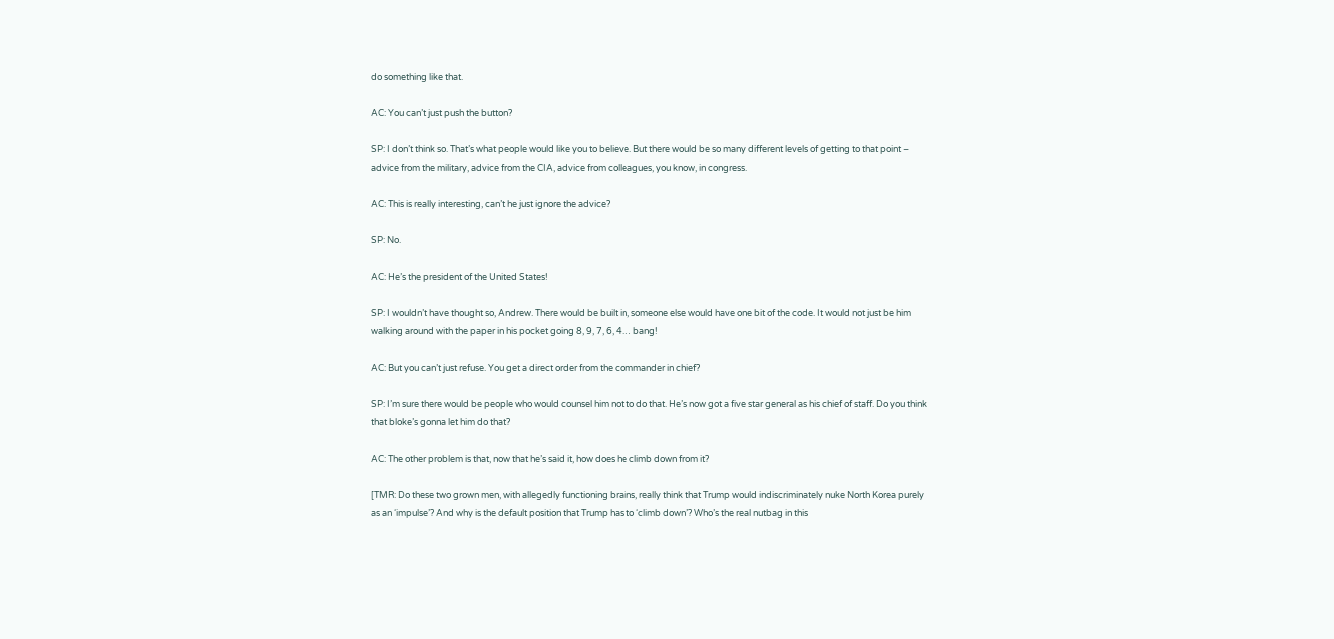do something like that.

AC: You can’t just push the button?

SP: I don’t think so. That’s what people would like you to believe. But there would be so many different levels of getting to that point – advice from the military, advice from the CIA, advice from colleagues, you know, in congress.

AC: This is really interesting, can’t he just ignore the advice?

SP: No.

AC: He’s the president of the United States!

SP: I wouldn’t have thought so, Andrew. There would be built in, someone else would have one bit of the code. It would not just be him walking around with the paper in his pocket going 8, 9, 7, 6, 4… bang!

AC: But you can’t just refuse. You get a direct order from the commander in chief?

SP: I’m sure there would be people who would counsel him not to do that. He’s now got a five star general as his chief of staff. Do you think that bloke’s gonna let him do that?

AC: The other problem is that, now that he’s said it, how does he climb down from it?

[TMR: Do these two grown men, with allegedly functioning brains, really think that Trump would indiscriminately nuke North Korea purely as an ‘impulse’? And why is the default position that Trump has to ‘climb down’? Who’s the real nutbag in this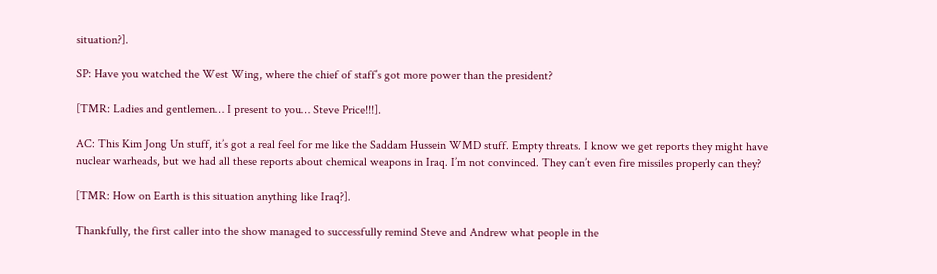situation?].

SP: Have you watched the West Wing, where the chief of staff’s got more power than the president?

[TMR: Ladies and gentlemen… I present to you… Steve Price!!!].

AC: This Kim Jong Un stuff, it’s got a real feel for me like the Saddam Hussein WMD stuff. Empty threats. I know we get reports they might have nuclear warheads, but we had all these reports about chemical weapons in Iraq. I’m not convinced. They can’t even fire missiles properly can they?

[TMR: How on Earth is this situation anything like Iraq?].

Thankfully, the first caller into the show managed to successfully remind Steve and Andrew what people in the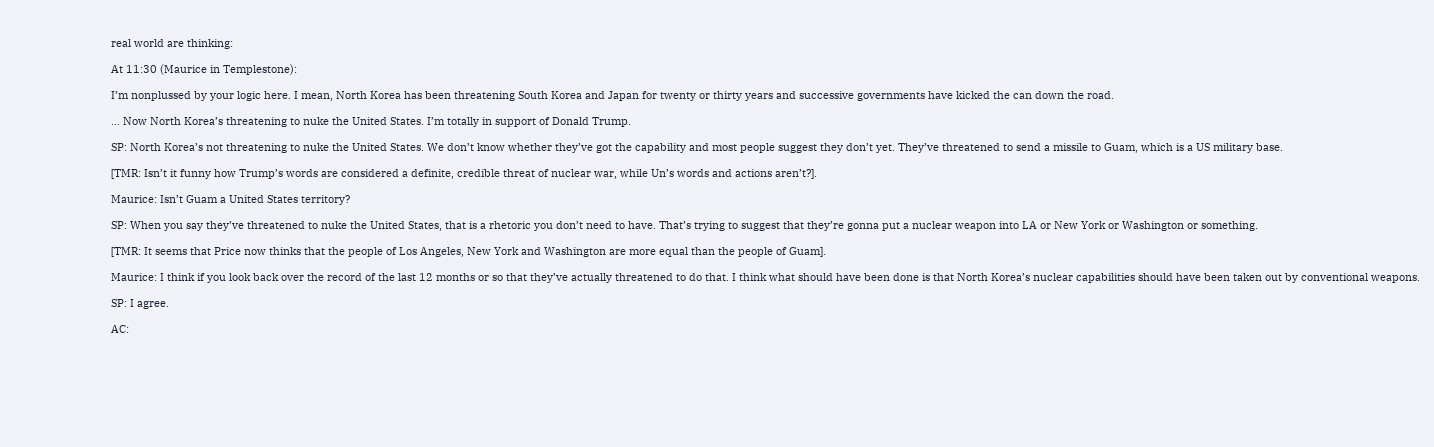real world are thinking:

At 11:30 (Maurice in Templestone):

I’m nonplussed by your logic here. I mean, North Korea has been threatening South Korea and Japan for twenty or thirty years and successive governments have kicked the can down the road.

… Now North Korea’s threatening to nuke the United States. I’m totally in support of Donald Trump.

SP: North Korea’s not threatening to nuke the United States. We don’t know whether they’ve got the capability and most people suggest they don’t yet. They’ve threatened to send a missile to Guam, which is a US military base.

[TMR: Isn’t it funny how Trump’s words are considered a definite, credible threat of nuclear war, while Un’s words and actions aren’t?].

Maurice: Isn’t Guam a United States territory?

SP: When you say they’ve threatened to nuke the United States, that is a rhetoric you don’t need to have. That’s trying to suggest that they’re gonna put a nuclear weapon into LA or New York or Washington or something.

[TMR: It seems that Price now thinks that the people of Los Angeles, New York and Washington are more equal than the people of Guam].

Maurice: I think if you look back over the record of the last 12 months or so that they’ve actually threatened to do that. I think what should have been done is that North Korea’s nuclear capabilities should have been taken out by conventional weapons.

SP: I agree.

AC: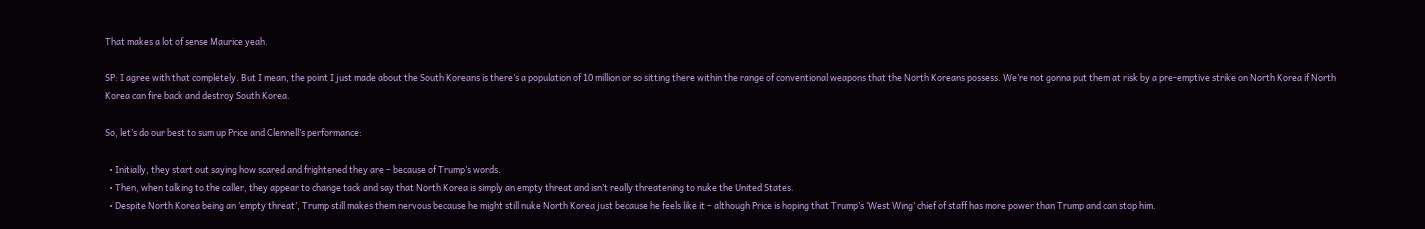That makes a lot of sense Maurice yeah.

SP: I agree with that completely. But I mean, the point I just made about the South Koreans is there’s a population of 10 million or so sitting there within the range of conventional weapons that the North Koreans possess. We’re not gonna put them at risk by a pre-emptive strike on North Korea if North Korea can fire back and destroy South Korea.

So, let’s do our best to sum up Price and Clennell’s performance:

  • Initially, they start out saying how scared and frightened they are – because of Trump’s words.
  • Then, when talking to the caller, they appear to change tack and say that North Korea is simply an empty threat and isn’t really threatening to nuke the United States.
  • Despite North Korea being an ’empty threat’, Trump still makes them nervous because he might still nuke North Korea just because he feels like it – although Price is hoping that Trump’s ‘West Wing’ chief of staff has more power than Trump and can stop him.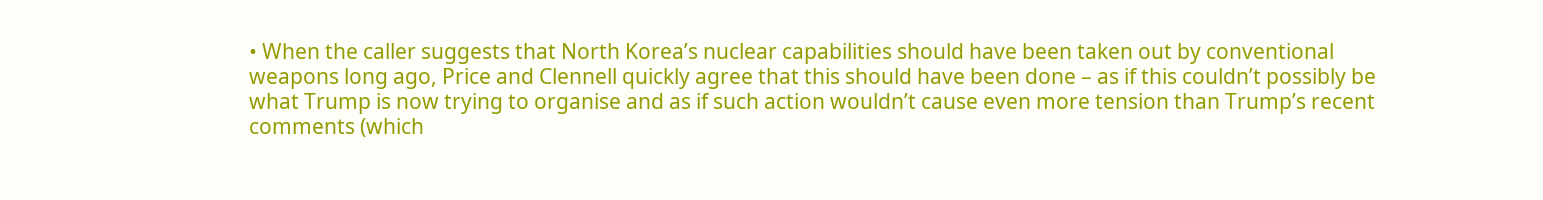• When the caller suggests that North Korea’s nuclear capabilities should have been taken out by conventional weapons long ago, Price and Clennell quickly agree that this should have been done – as if this couldn’t possibly be what Trump is now trying to organise and as if such action wouldn’t cause even more tension than Trump’s recent comments (which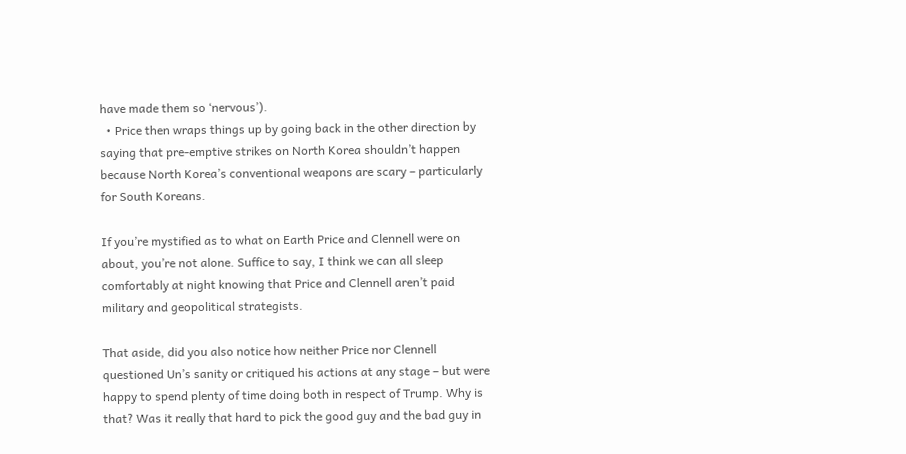have made them so ‘nervous’).
  • Price then wraps things up by going back in the other direction by saying that pre-emptive strikes on North Korea shouldn’t happen because North Korea’s conventional weapons are scary – particularly for South Koreans.

If you’re mystified as to what on Earth Price and Clennell were on about, you’re not alone. Suffice to say, I think we can all sleep comfortably at night knowing that Price and Clennell aren’t paid military and geopolitical strategists.

That aside, did you also notice how neither Price nor Clennell questioned Un’s sanity or critiqued his actions at any stage – but were happy to spend plenty of time doing both in respect of Trump. Why is that? Was it really that hard to pick the good guy and the bad guy in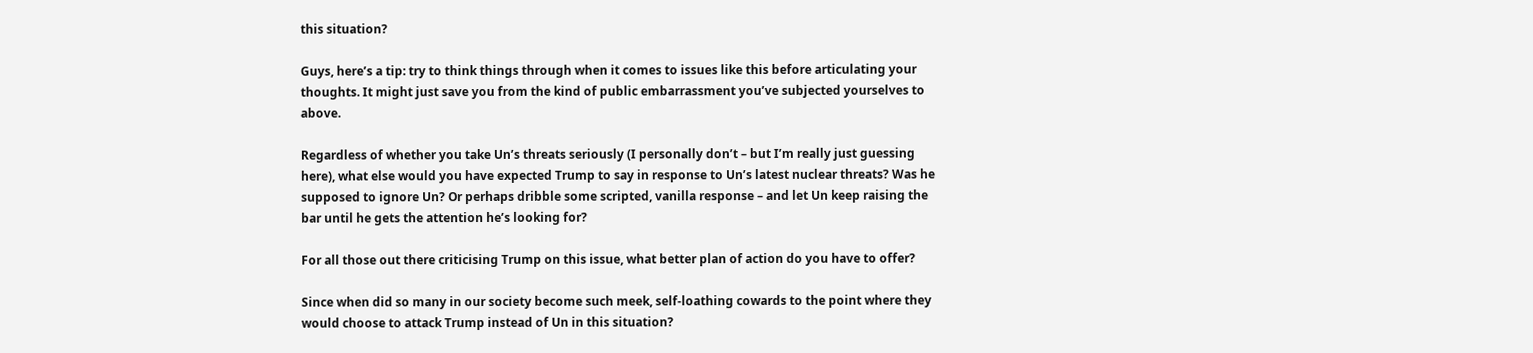this situation?

Guys, here’s a tip: try to think things through when it comes to issues like this before articulating your thoughts. It might just save you from the kind of public embarrassment you’ve subjected yourselves to above.

Regardless of whether you take Un’s threats seriously (I personally don’t – but I’m really just guessing here), what else would you have expected Trump to say in response to Un’s latest nuclear threats? Was he supposed to ignore Un? Or perhaps dribble some scripted, vanilla response – and let Un keep raising the bar until he gets the attention he’s looking for?

For all those out there criticising Trump on this issue, what better plan of action do you have to offer?

Since when did so many in our society become such meek, self-loathing cowards to the point where they would choose to attack Trump instead of Un in this situation?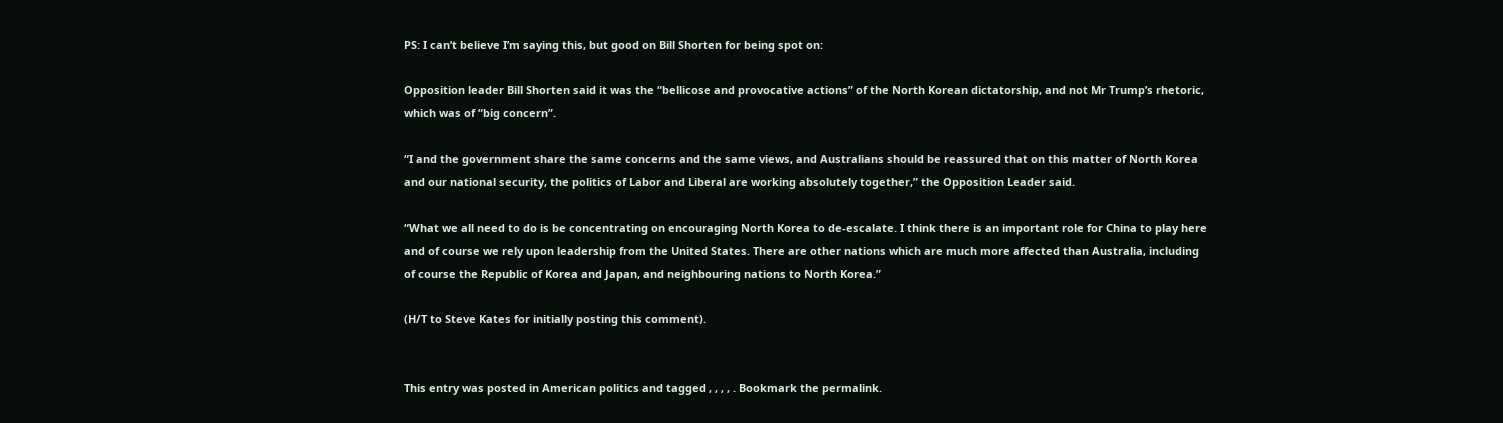PS: I can’t believe I’m saying this, but good on Bill Shorten for being spot on:

Opposition leader Bill Shorten said it was the “bellicose and provocative actions” of the North Korean dictatorship, and not Mr Trump’s rhetoric, which was of “big concern”.

“I and the government share the same concerns and the same views, and Australians should be reassured that on this matter of North Korea and our national security, the politics of Labor and Liberal are working absolutely together,” the Opposition Leader said.

“What we all need to do is be concentrating on encouraging North Korea to de-escalate. I think there is an important role for China to play here and of course we rely upon leadership from the United States. There are other nations which are much more affected than Australia, including of course the Republic of Korea and Japan, and neighbouring nations to North Korea.”

(H/T to Steve Kates for initially posting this comment).


This entry was posted in American politics and tagged , , , , . Bookmark the permalink.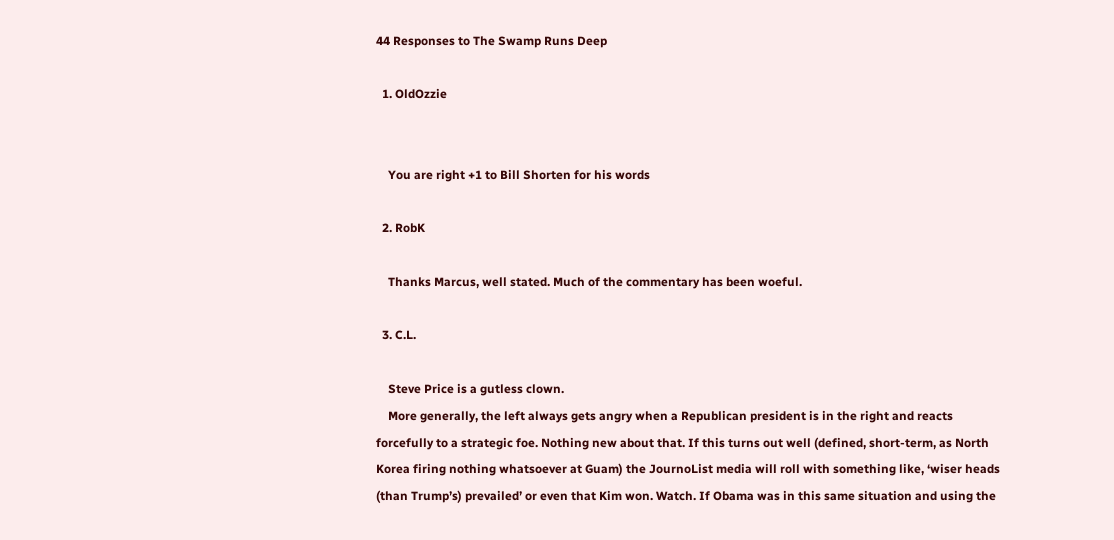44 Responses to The Swamp Runs Deep

  1. OldOzzie


    You are right +1 to Bill Shorten for his words

  2. RobK

    Thanks Marcus, well stated. Much of the commentary has been woeful.

  3. C.L.

    Steve Price is a gutless clown.
    More generally, the left always gets angry when a Republican president is in the right and reacts forcefully to a strategic foe. Nothing new about that. If this turns out well (defined, short-term, as North Korea firing nothing whatsoever at Guam) the JournoList media will roll with something like, ‘wiser heads (than Trump’s) prevailed’ or even that Kim won. Watch. If Obama was in this same situation and using the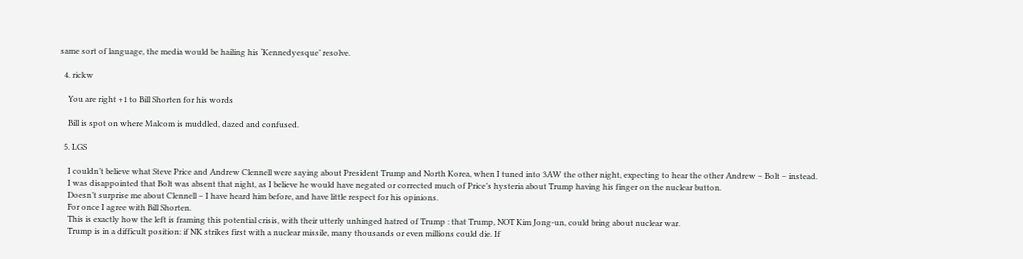same sort of language, the media would be hailing his ‘Kennedyesque’ resolve.

  4. rickw

    You are right +1 to Bill Shorten for his words

    Bill is spot on where Malcom is muddled, dazed and confused.

  5. LGS

    I couldn’t believe what Steve Price and Andrew Clennell were saying about President Trump and North Korea, when I tuned into 3AW the other night, expecting to hear the other Andrew – Bolt – instead.
    I was disappointed that Bolt was absent that night, as I believe he would have negated or corrected much of Price’s hysteria about Trump having his finger on the nuclear button.
    Doesn’t surprise me about Clennell – I have heard him before, and have little respect for his opinions.
    For once I agree with Bill Shorten.
    This is exactly how the left is framing this potential crisis, with their utterly unhinged hatred of Trump : that Trump, NOT Kim Jong-un, could bring about nuclear war.
    Trump is in a difficult position: if NK strikes first with a nuclear missile, many thousands or even millions could die. If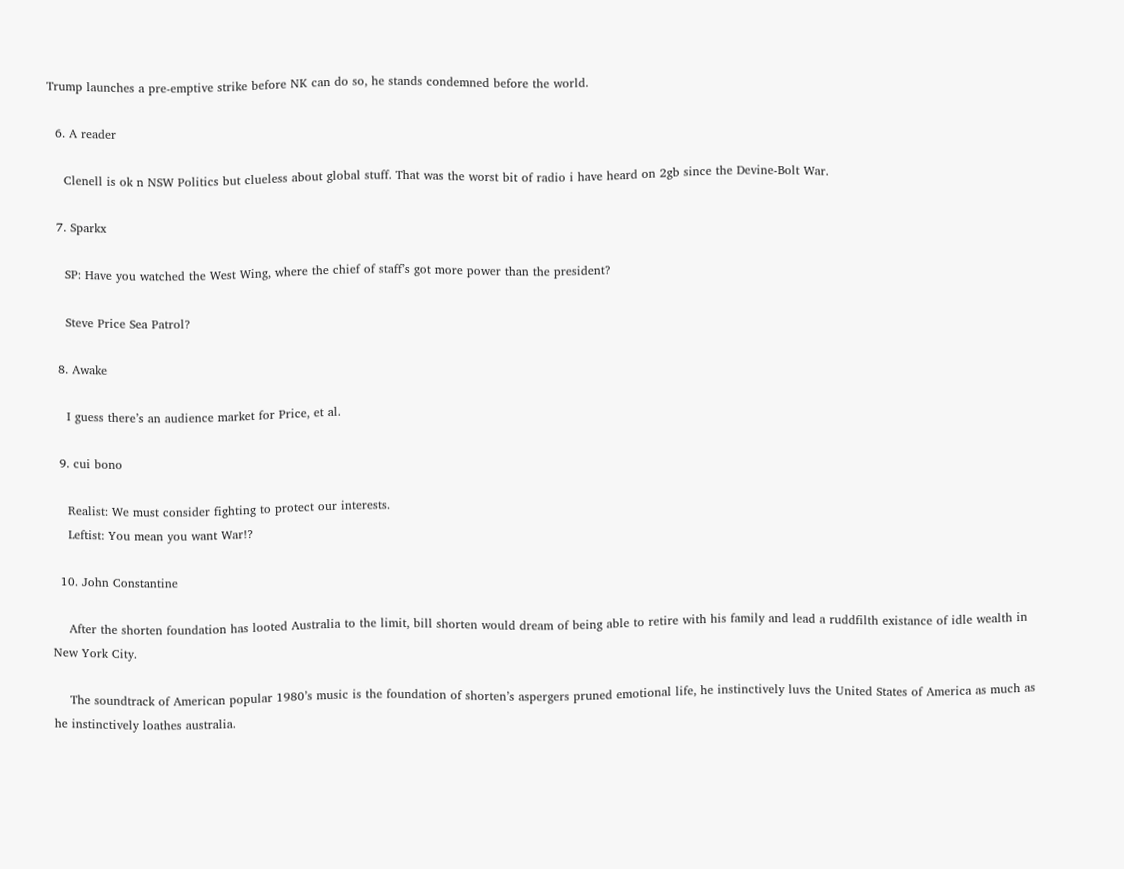Trump launches a pre-emptive strike before NK can do so, he stands condemned before the world.

  6. A reader

    Clenell is ok n NSW Politics but clueless about global stuff. That was the worst bit of radio i have heard on 2gb since the Devine-Bolt War.

  7. Sparkx

    SP: Have you watched the West Wing, where the chief of staff’s got more power than the president?

    Steve Price Sea Patrol?

  8. Awake

    I guess there’s an audience market for Price, et al.

  9. cui bono

    Realist: We must consider fighting to protect our interests.
    Leftist: You mean you want War!?

  10. John Constantine

    After the shorten foundation has looted Australia to the limit, bill shorten would dream of being able to retire with his family and lead a ruddfilth existance of idle wealth in New York City.

    The soundtrack of American popular 1980’s music is the foundation of shorten’s aspergers pruned emotional life, he instinctively luvs the United States of America as much as he instinctively loathes australia.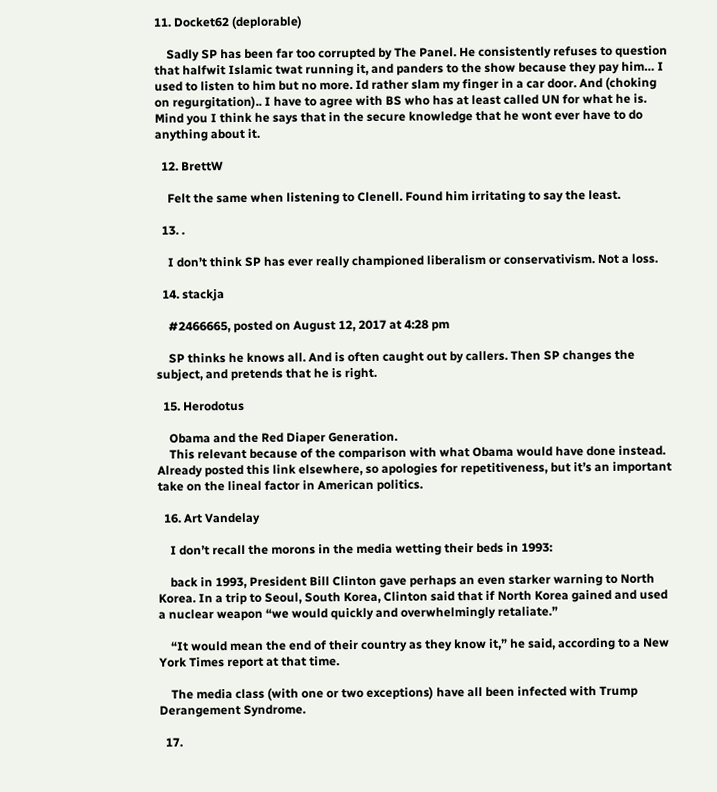11. Docket62 (deplorable)

    Sadly SP has been far too corrupted by The Panel. He consistently refuses to question that halfwit Islamic twat running it, and panders to the show because they pay him… I used to listen to him but no more. Id rather slam my finger in a car door. And (choking on regurgitation).. I have to agree with BS who has at least called UN for what he is. Mind you I think he says that in the secure knowledge that he wont ever have to do anything about it.

  12. BrettW

    Felt the same when listening to Clenell. Found him irritating to say the least.

  13. .

    I don’t think SP has ever really championed liberalism or conservativism. Not a loss.

  14. stackja

    #2466665, posted on August 12, 2017 at 4:28 pm

    SP thinks he knows all. And is often caught out by callers. Then SP changes the subject, and pretends that he is right.

  15. Herodotus

    Obama and the Red Diaper Generation.
    This relevant because of the comparison with what Obama would have done instead. Already posted this link elsewhere, so apologies for repetitiveness, but it’s an important take on the lineal factor in American politics.

  16. Art Vandelay

    I don’t recall the morons in the media wetting their beds in 1993:

    back in 1993, President Bill Clinton gave perhaps an even starker warning to North Korea. In a trip to Seoul, South Korea, Clinton said that if North Korea gained and used a nuclear weapon “we would quickly and overwhelmingly retaliate.”

    “It would mean the end of their country as they know it,” he said, according to a New York Times report at that time.

    The media class (with one or two exceptions) have all been infected with Trump Derangement Syndrome.

  17.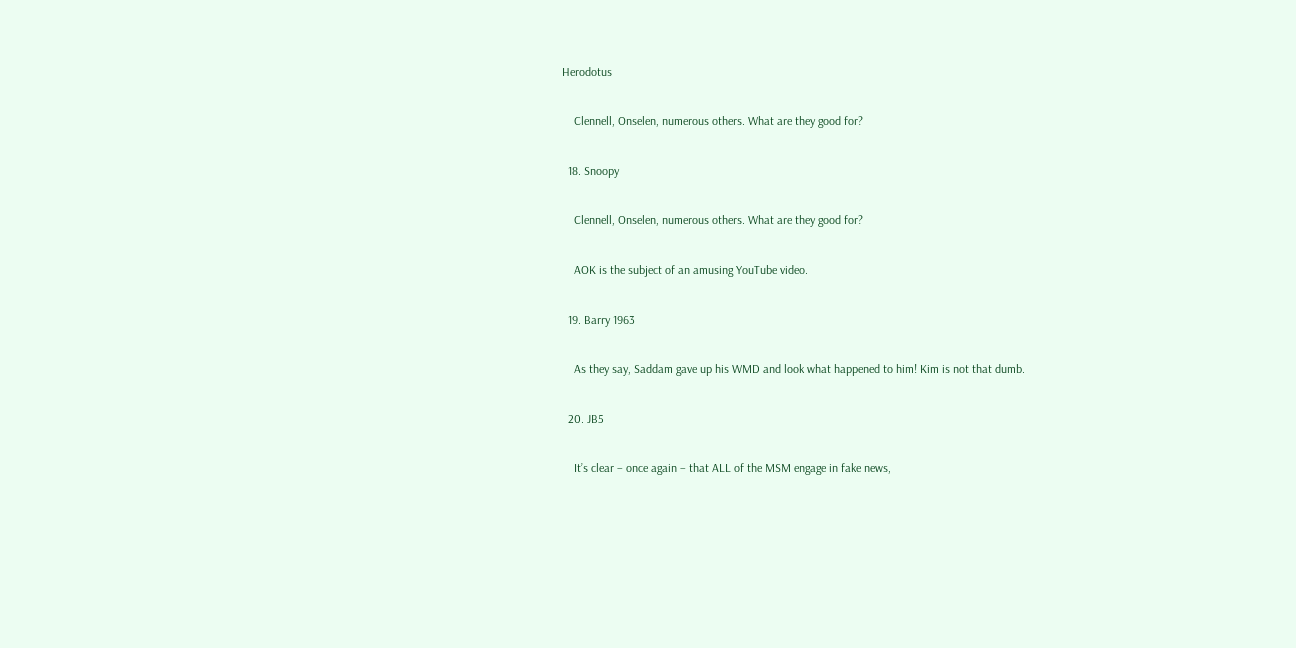Herodotus

    Clennell, Onselen, numerous others. What are they good for?

  18. Snoopy

    Clennell, Onselen, numerous others. What are they good for?

    AOK is the subject of an amusing YouTube video.

  19. Barry 1963

    As they say, Saddam gave up his WMD and look what happened to him! Kim is not that dumb.

  20. JB5

    It’s clear – once again – that ALL of the MSM engage in fake news,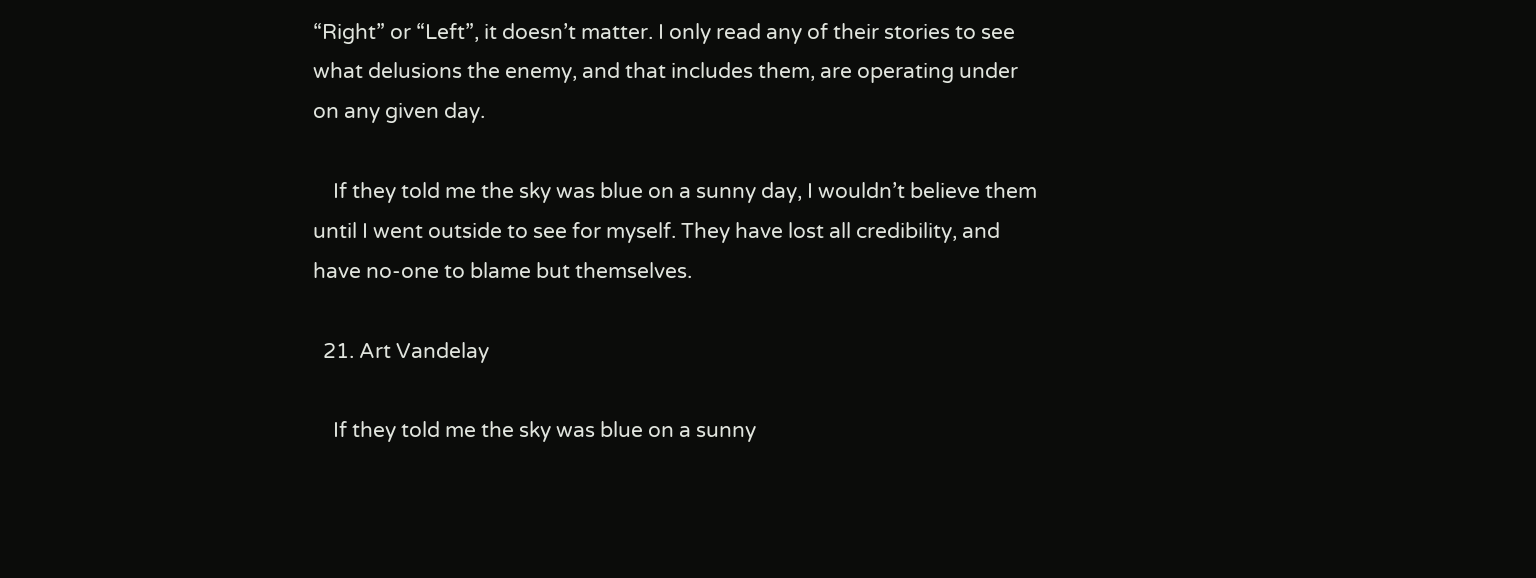“Right” or “Left”, it doesn’t matter. I only read any of their stories to see what delusions the enemy, and that includes them, are operating under on any given day.

    If they told me the sky was blue on a sunny day, I wouldn’t believe them until I went outside to see for myself. They have lost all credibility, and have no-one to blame but themselves.

  21. Art Vandelay

    If they told me the sky was blue on a sunny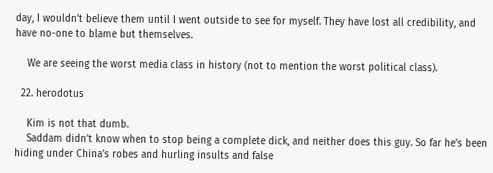day, I wouldn’t believe them until I went outside to see for myself. They have lost all credibility, and have no-one to blame but themselves.

    We are seeing the worst media class in history (not to mention the worst political class).

  22. herodotus

    Kim is not that dumb.
    Saddam didn’t know when to stop being a complete dick, and neither does this guy. So far he’s been hiding under China’s robes and hurling insults and false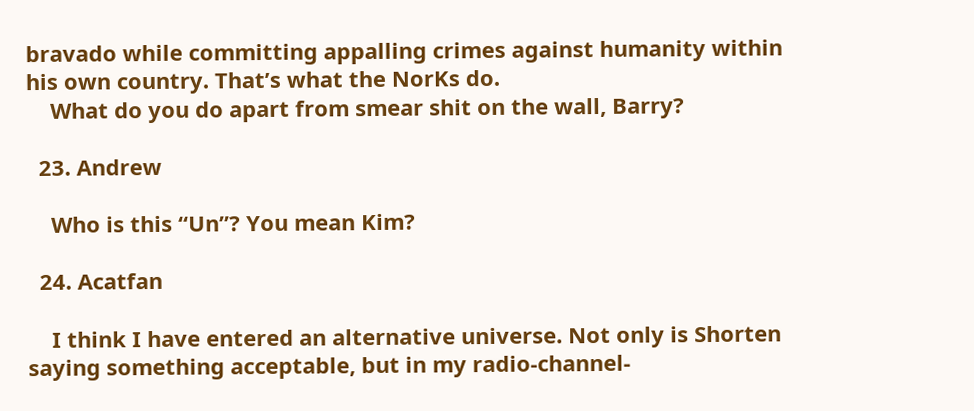bravado while committing appalling crimes against humanity within his own country. That’s what the NorKs do.
    What do you do apart from smear shit on the wall, Barry?

  23. Andrew

    Who is this “Un”? You mean Kim?

  24. Acatfan

    I think I have entered an alternative universe. Not only is Shorten saying something acceptable, but in my radio-channel-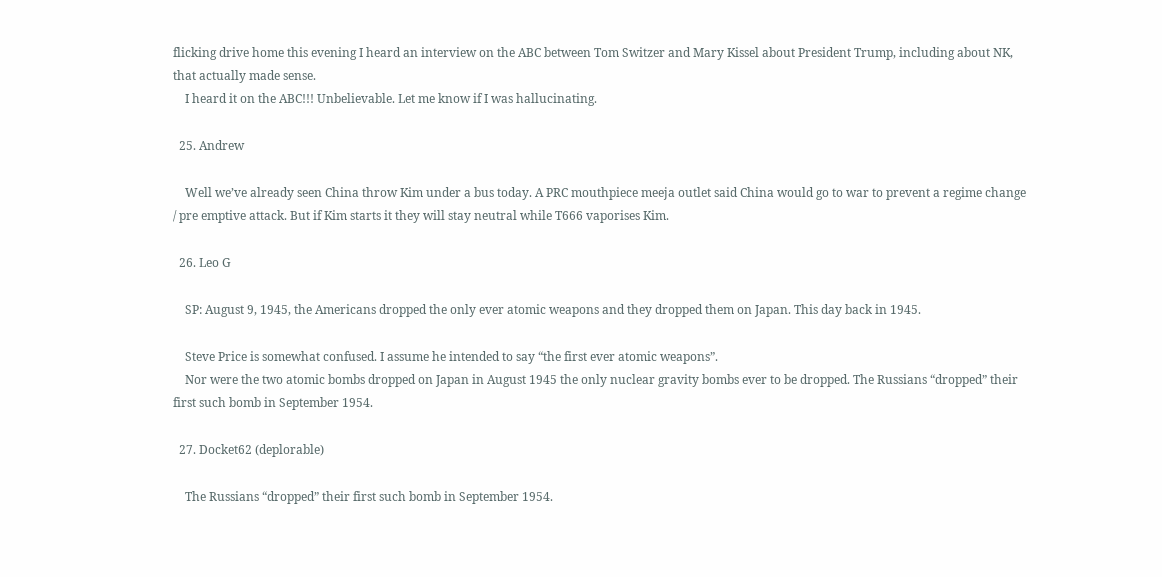flicking drive home this evening I heard an interview on the ABC between Tom Switzer and Mary Kissel about President Trump, including about NK, that actually made sense.
    I heard it on the ABC!!! Unbelievable. Let me know if I was hallucinating.

  25. Andrew

    Well we’ve already seen China throw Kim under a bus today. A PRC mouthpiece meeja outlet said China would go to war to prevent a regime change / pre emptive attack. But if Kim starts it they will stay neutral while T666 vaporises Kim.

  26. Leo G

    SP: August 9, 1945, the Americans dropped the only ever atomic weapons and they dropped them on Japan. This day back in 1945.

    Steve Price is somewhat confused. I assume he intended to say “the first ever atomic weapons”.
    Nor were the two atomic bombs dropped on Japan in August 1945 the only nuclear gravity bombs ever to be dropped. The Russians “dropped” their first such bomb in September 1954.

  27. Docket62 (deplorable)

    The Russians “dropped” their first such bomb in September 1954.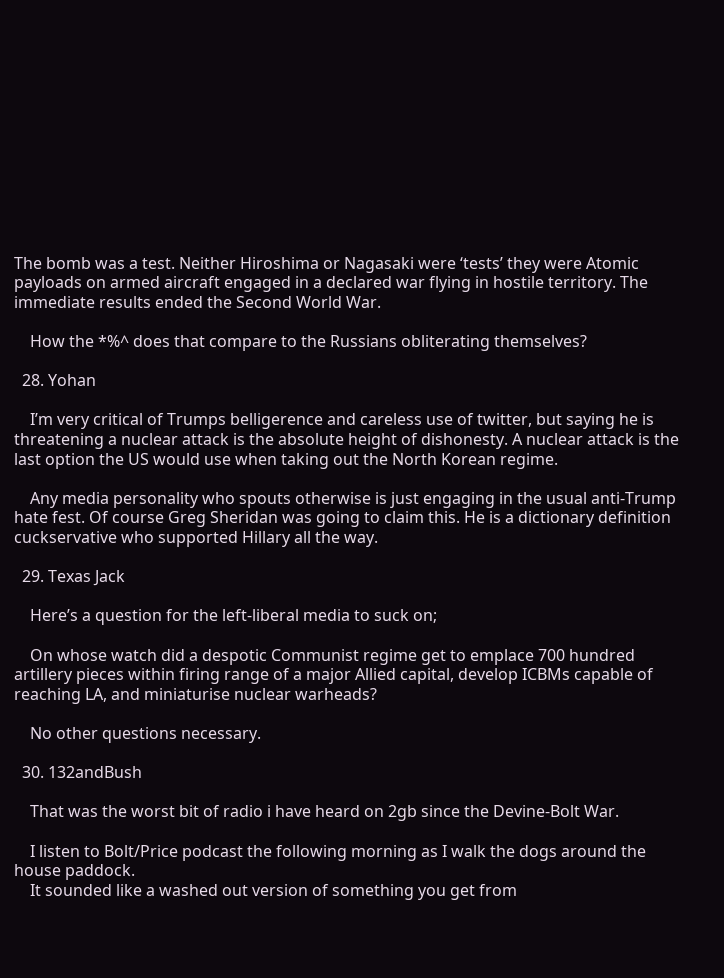The bomb was a test. Neither Hiroshima or Nagasaki were ‘tests’ they were Atomic payloads on armed aircraft engaged in a declared war flying in hostile territory. The immediate results ended the Second World War.

    How the *%^ does that compare to the Russians obliterating themselves?

  28. Yohan

    I’m very critical of Trumps belligerence and careless use of twitter, but saying he is threatening a nuclear attack is the absolute height of dishonesty. A nuclear attack is the last option the US would use when taking out the North Korean regime.

    Any media personality who spouts otherwise is just engaging in the usual anti-Trump hate fest. Of course Greg Sheridan was going to claim this. He is a dictionary definition cuckservative who supported Hillary all the way.

  29. Texas Jack

    Here’s a question for the left-liberal media to suck on;

    On whose watch did a despotic Communist regime get to emplace 700 hundred artillery pieces within firing range of a major Allied capital, develop ICBMs capable of reaching LA, and miniaturise nuclear warheads?

    No other questions necessary.

  30. 132andBush

    That was the worst bit of radio i have heard on 2gb since the Devine-Bolt War.

    I listen to Bolt/Price podcast the following morning as I walk the dogs around the house paddock.
    It sounded like a washed out version of something you get from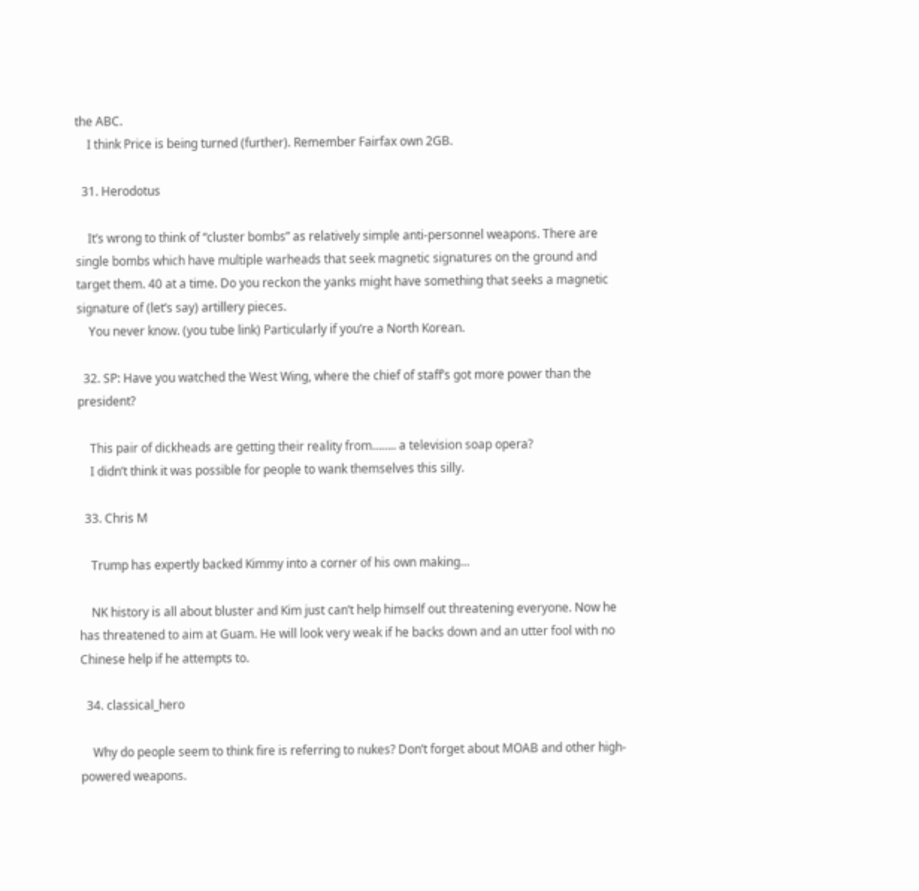the ABC.
    I think Price is being turned (further). Remember Fairfax own 2GB.

  31. Herodotus

    It’s wrong to think of “cluster bombs” as relatively simple anti-personnel weapons. There are single bombs which have multiple warheads that seek magnetic signatures on the ground and target them. 40 at a time. Do you reckon the yanks might have something that seeks a magnetic signature of (let’s say) artillery pieces.
    You never know. (you tube link) Particularly if you’re a North Korean.

  32. SP: Have you watched the West Wing, where the chief of staff’s got more power than the president?

    This pair of dickheads are getting their reality from…….. a television soap opera?
    I didn’t think it was possible for people to wank themselves this silly.

  33. Chris M

    Trump has expertly backed Kimmy into a corner of his own making…

    NK history is all about bluster and Kim just can’t help himself out threatening everyone. Now he has threatened to aim at Guam. He will look very weak if he backs down and an utter fool with no Chinese help if he attempts to.

  34. classical_hero

    Why do people seem to think fire is referring to nukes? Don’t forget about MOAB and other high-powered weapons.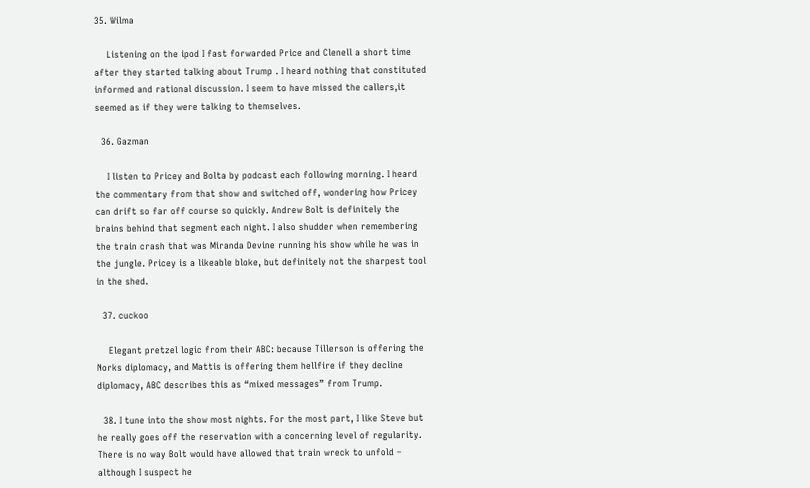35. Wilma

    Listening on the ipod I fast forwarded Price and Clenell a short time after they started talking about Trump . I heard nothing that constituted informed and rational discussion. I seem to have missed the callers,it seemed as if they were talking to themselves.

  36. Gazman

    I listen to Pricey and Bolta by podcast each following morning. I heard the commentary from that show and switched off, wondering how Pricey can drift so far off course so quickly. Andrew Bolt is definitely the brains behind that segment each night. I also shudder when remembering the train crash that was Miranda Devine running his show while he was in the jungle. Pricey is a likeable bloke, but definitely not the sharpest tool in the shed.

  37. cuckoo

    Elegant pretzel logic from their ABC: because Tillerson is offering the Norks diplomacy, and Mattis is offering them hellfire if they decline diplomacy, ABC describes this as “mixed messages” from Trump.

  38. I tune into the show most nights. For the most part, I like Steve but he really goes off the reservation with a concerning level of regularity. There is no way Bolt would have allowed that train wreck to unfold – although I suspect he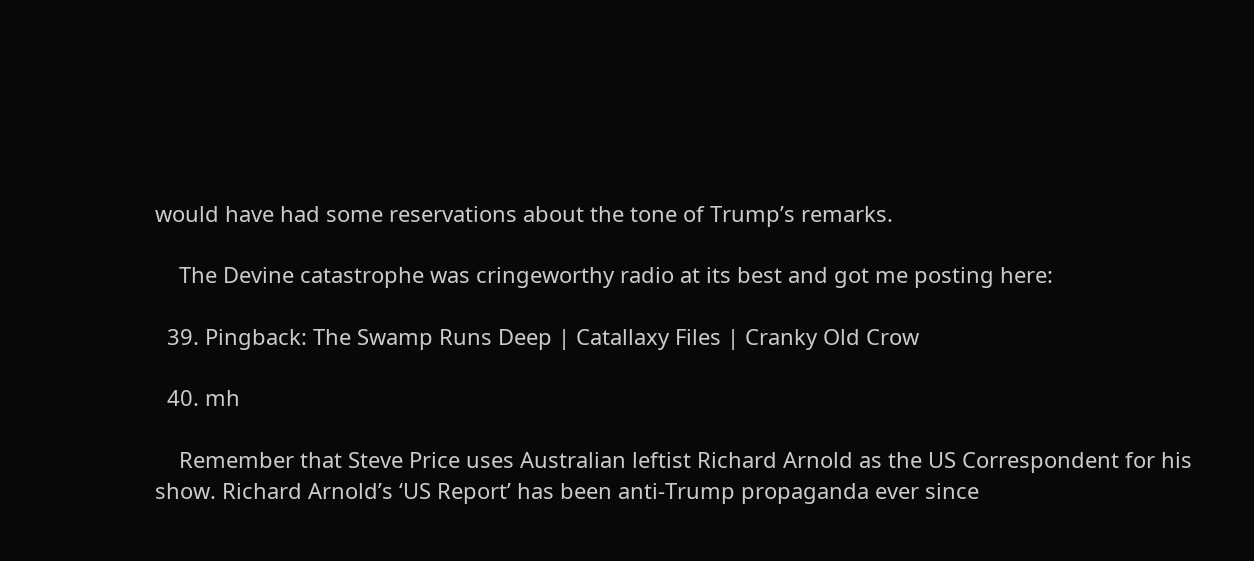would have had some reservations about the tone of Trump’s remarks.

    The Devine catastrophe was cringeworthy radio at its best and got me posting here:

  39. Pingback: The Swamp Runs Deep | Catallaxy Files | Cranky Old Crow

  40. mh

    Remember that Steve Price uses Australian leftist Richard Arnold as the US Correspondent for his show. Richard Arnold’s ‘US Report’ has been anti-Trump propaganda ever since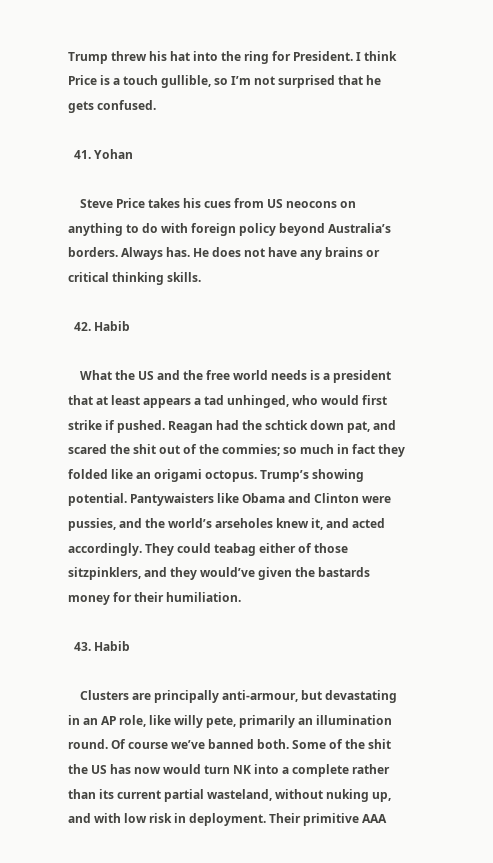Trump threw his hat into the ring for President. I think Price is a touch gullible, so I’m not surprised that he gets confused.

  41. Yohan

    Steve Price takes his cues from US neocons on anything to do with foreign policy beyond Australia’s borders. Always has. He does not have any brains or critical thinking skills.

  42. Habib

    What the US and the free world needs is a president that at least appears a tad unhinged, who would first strike if pushed. Reagan had the schtick down pat, and scared the shit out of the commies; so much in fact they folded like an origami octopus. Trump’s showing potential. Pantywaisters like Obama and Clinton were pussies, and the world’s arseholes knew it, and acted accordingly. They could teabag either of those sitzpinklers, and they would’ve given the bastards money for their humiliation.

  43. Habib

    Clusters are principally anti-armour, but devastating in an AP role, like willy pete, primarily an illumination round. Of course we’ve banned both. Some of the shit the US has now would turn NK into a complete rather than its current partial wasteland, without nuking up, and with low risk in deployment. Their primitive AAA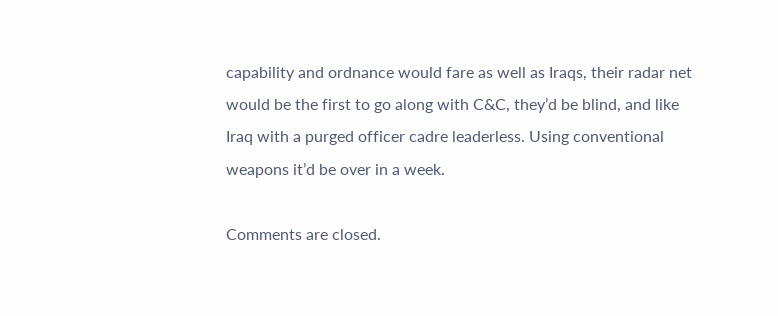capability and ordnance would fare as well as Iraqs, their radar net would be the first to go along with C&C, they’d be blind, and like Iraq with a purged officer cadre leaderless. Using conventional weapons it’d be over in a week.

Comments are closed.